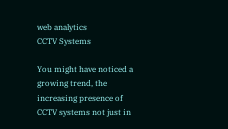web analytics
CCTV Systems

You might have noticed a growing trend, the increasing presence of CCTV systems not just in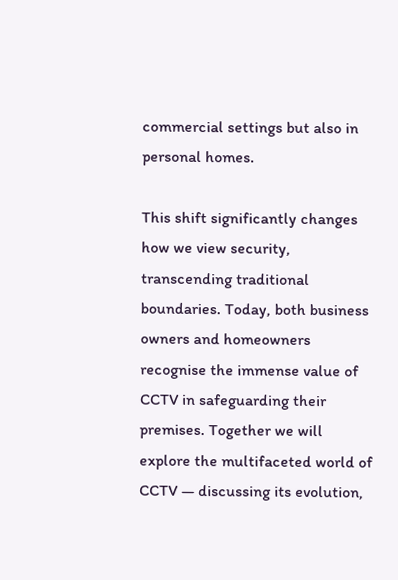commercial settings but also in personal homes.

This shift significantly changes how we view security, transcending traditional boundaries. Today, both business owners and homeowners recognise the immense value of CCTV in safeguarding their premises. Together we will explore the multifaceted world of CCTV — discussing its evolution,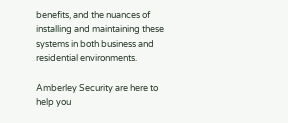benefits, and the nuances of installing and maintaining these systems in both business and residential environments.

Amberley Security are here to help you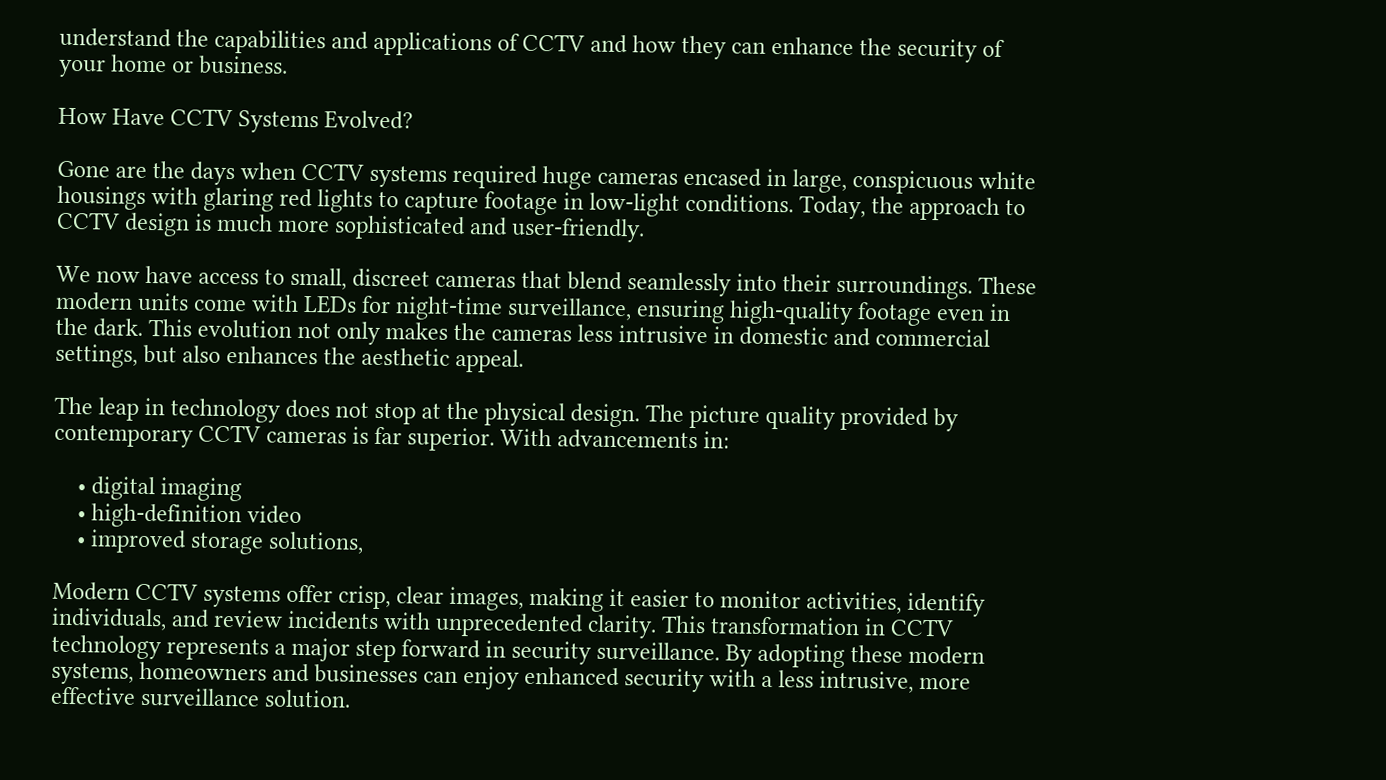understand the capabilities and applications of CCTV and how they can enhance the security of your home or business.

How Have CCTV Systems Evolved?

Gone are the days when CCTV systems required huge cameras encased in large, conspicuous white housings with glaring red lights to capture footage in low-light conditions. Today, the approach to CCTV design is much more sophisticated and user-friendly.

We now have access to small, discreet cameras that blend seamlessly into their surroundings. These modern units come with LEDs for night-time surveillance, ensuring high-quality footage even in the dark. This evolution not only makes the cameras less intrusive in domestic and commercial settings, but also enhances the aesthetic appeal.

The leap in technology does not stop at the physical design. The picture quality provided by contemporary CCTV cameras is far superior. With advancements in:

    • digital imaging
    • high-definition video
    • improved storage solutions,

Modern CCTV systems offer crisp, clear images, making it easier to monitor activities, identify individuals, and review incidents with unprecedented clarity. This transformation in CCTV technology represents a major step forward in security surveillance. By adopting these modern systems, homeowners and businesses can enjoy enhanced security with a less intrusive, more effective surveillance solution.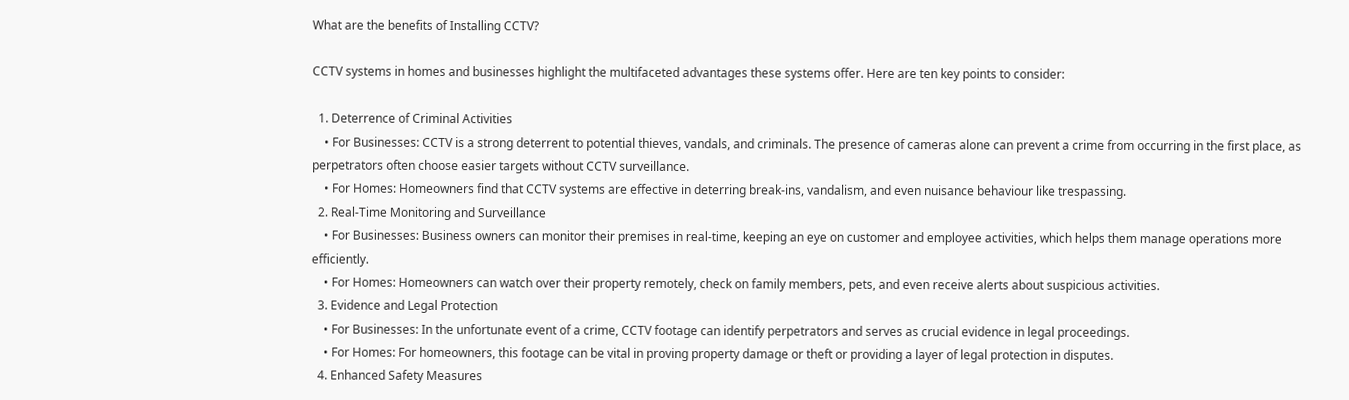What are the benefits of Installing CCTV?

CCTV systems in homes and businesses highlight the multifaceted advantages these systems offer. Here are ten key points to consider:

  1. Deterrence of Criminal Activities
    • For Businesses: CCTV is a strong deterrent to potential thieves, vandals, and criminals. The presence of cameras alone can prevent a crime from occurring in the first place, as perpetrators often choose easier targets without CCTV surveillance.
    • For Homes: Homeowners find that CCTV systems are effective in deterring break-ins, vandalism, and even nuisance behaviour like trespassing.
  2. Real-Time Monitoring and Surveillance
    • For Businesses: Business owners can monitor their premises in real-time, keeping an eye on customer and employee activities, which helps them manage operations more efficiently.
    • For Homes: Homeowners can watch over their property remotely, check on family members, pets, and even receive alerts about suspicious activities.
  3. Evidence and Legal Protection
    • For Businesses: In the unfortunate event of a crime, CCTV footage can identify perpetrators and serves as crucial evidence in legal proceedings.
    • For Homes: For homeowners, this footage can be vital in proving property damage or theft or providing a layer of legal protection in disputes.
  4. Enhanced Safety Measures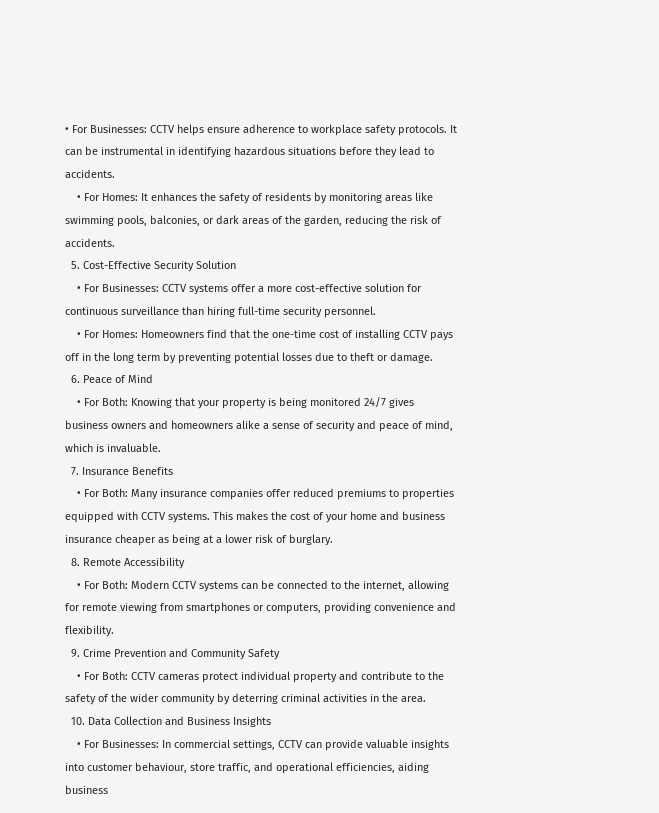• For Businesses: CCTV helps ensure adherence to workplace safety protocols. It can be instrumental in identifying hazardous situations before they lead to accidents.
    • For Homes: It enhances the safety of residents by monitoring areas like swimming pools, balconies, or dark areas of the garden, reducing the risk of accidents.
  5. Cost-Effective Security Solution
    • For Businesses: CCTV systems offer a more cost-effective solution for continuous surveillance than hiring full-time security personnel.
    • For Homes: Homeowners find that the one-time cost of installing CCTV pays off in the long term by preventing potential losses due to theft or damage.
  6. Peace of Mind
    • For Both: Knowing that your property is being monitored 24/7 gives business owners and homeowners alike a sense of security and peace of mind, which is invaluable.
  7. Insurance Benefits
    • For Both: Many insurance companies offer reduced premiums to properties equipped with CCTV systems. This makes the cost of your home and business insurance cheaper as being at a lower risk of burglary.
  8. Remote Accessibility
    • For Both: Modern CCTV systems can be connected to the internet, allowing for remote viewing from smartphones or computers, providing convenience and flexibility.
  9. Crime Prevention and Community Safety
    • For Both: CCTV cameras protect individual property and contribute to the safety of the wider community by deterring criminal activities in the area.
  10. Data Collection and Business Insights
    • For Businesses: In commercial settings, CCTV can provide valuable insights into customer behaviour, store traffic, and operational efficiencies, aiding business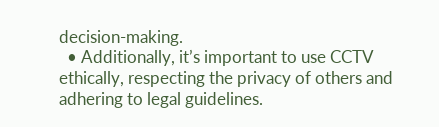decision-making.
  • Additionally, it’s important to use CCTV ethically, respecting the privacy of others and adhering to legal guidelines.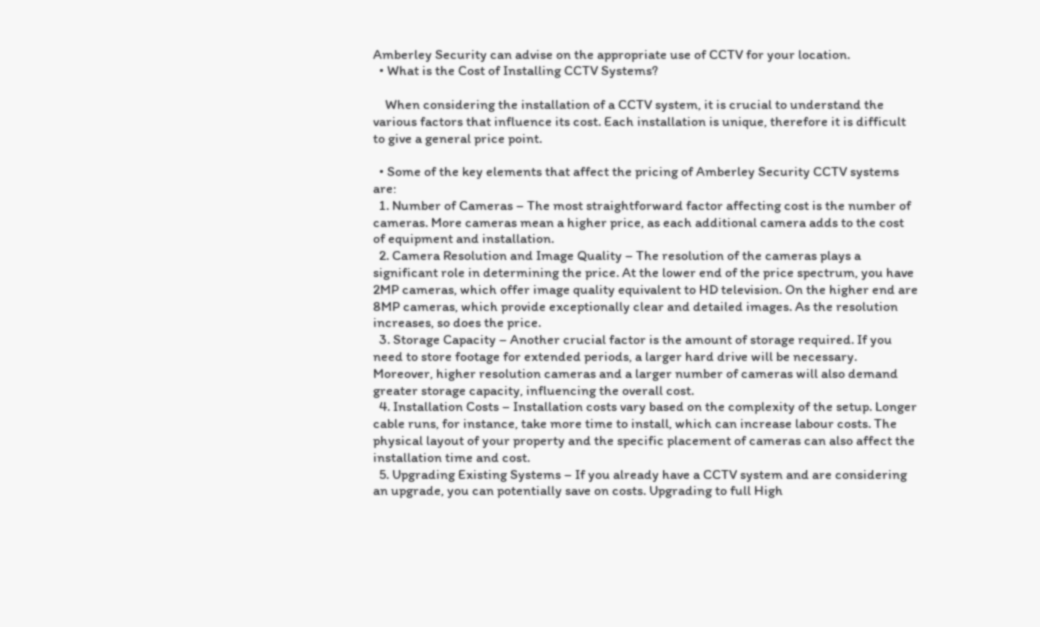Amberley Security can advise on the appropriate use of CCTV for your location.
  • What is the Cost of Installing CCTV Systems?

    When considering the installation of a CCTV system, it is crucial to understand the various factors that influence its cost. Each installation is unique, therefore it is difficult to give a general price point.

  • Some of the key elements that affect the pricing of Amberley Security CCTV systems are:
  1. Number of Cameras – The most straightforward factor affecting cost is the number of cameras. More cameras mean a higher price, as each additional camera adds to the cost of equipment and installation.
  2. Camera Resolution and Image Quality – The resolution of the cameras plays a significant role in determining the price. At the lower end of the price spectrum, you have 2MP cameras, which offer image quality equivalent to HD television. On the higher end are 8MP cameras, which provide exceptionally clear and detailed images. As the resolution increases, so does the price.
  3. Storage Capacity – Another crucial factor is the amount of storage required. If you need to store footage for extended periods, a larger hard drive will be necessary. Moreover, higher resolution cameras and a larger number of cameras will also demand greater storage capacity, influencing the overall cost.
  4. Installation Costs – Installation costs vary based on the complexity of the setup. Longer cable runs, for instance, take more time to install, which can increase labour costs. The physical layout of your property and the specific placement of cameras can also affect the installation time and cost.
  5. Upgrading Existing Systems – If you already have a CCTV system and are considering an upgrade, you can potentially save on costs. Upgrading to full High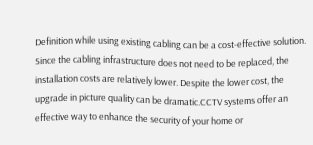Definition while using existing cabling can be a cost-effective solution. Since the cabling infrastructure does not need to be replaced, the installation costs are relatively lower. Despite the lower cost, the upgrade in picture quality can be dramatic.CCTV systems offer an effective way to enhance the security of your home or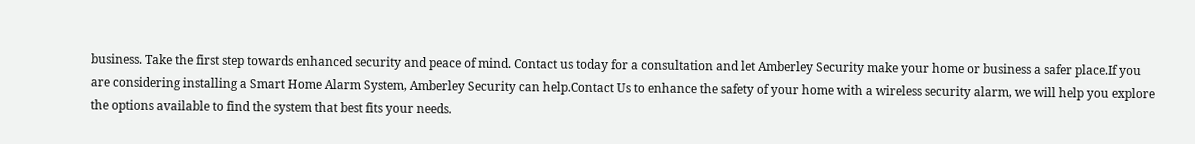business. Take the first step towards enhanced security and peace of mind. Contact us today for a consultation and let Amberley Security make your home or business a safer place.If you are considering installing a Smart Home Alarm System, Amberley Security can help.Contact Us to enhance the safety of your home with a wireless security alarm, we will help you explore the options available to find the system that best fits your needs.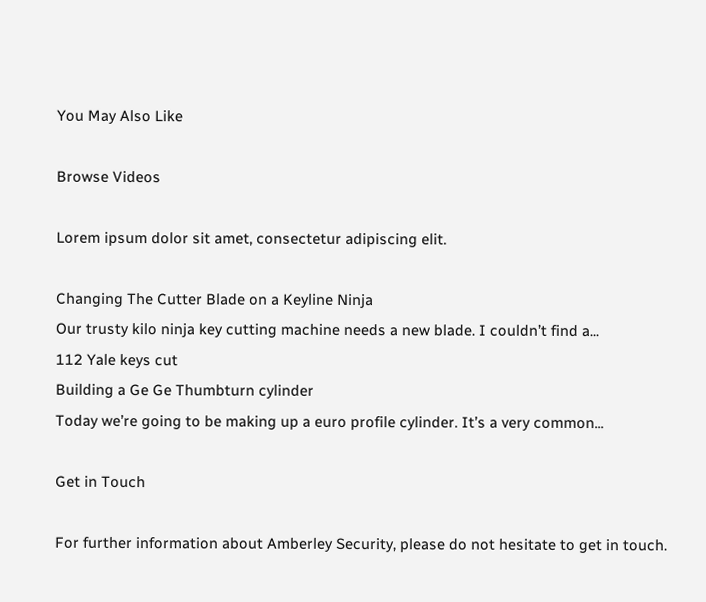You May Also Like

Browse Videos

Lorem ipsum dolor sit amet, consectetur adipiscing elit.

Changing The Cutter Blade on a Keyline Ninja
Our trusty kilo ninja key cutting machine needs a new blade. I couldn’t find a...
112 Yale keys cut
Building a Ge Ge Thumbturn cylinder
Today we’re going to be making up a euro profile cylinder. It’s a very common...

Get in Touch

For further information about Amberley Security, please do not hesitate to get in touch.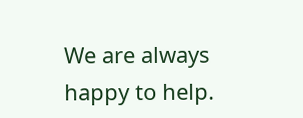We are always happy to help.